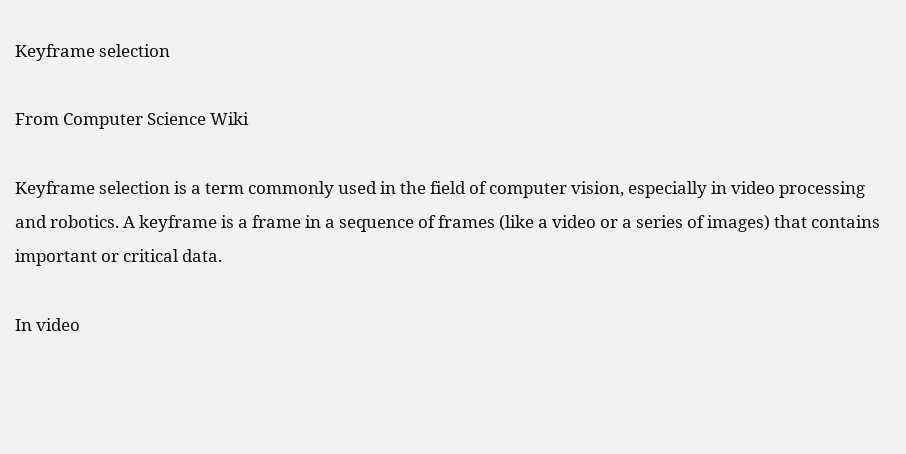Keyframe selection

From Computer Science Wiki

Keyframe selection is a term commonly used in the field of computer vision, especially in video processing and robotics. A keyframe is a frame in a sequence of frames (like a video or a series of images) that contains important or critical data.

In video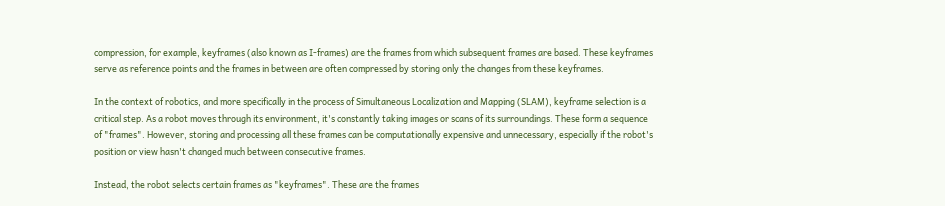compression, for example, keyframes (also known as I-frames) are the frames from which subsequent frames are based. These keyframes serve as reference points and the frames in between are often compressed by storing only the changes from these keyframes.

In the context of robotics, and more specifically in the process of Simultaneous Localization and Mapping (SLAM), keyframe selection is a critical step. As a robot moves through its environment, it's constantly taking images or scans of its surroundings. These form a sequence of "frames". However, storing and processing all these frames can be computationally expensive and unnecessary, especially if the robot's position or view hasn't changed much between consecutive frames.

Instead, the robot selects certain frames as "keyframes". These are the frames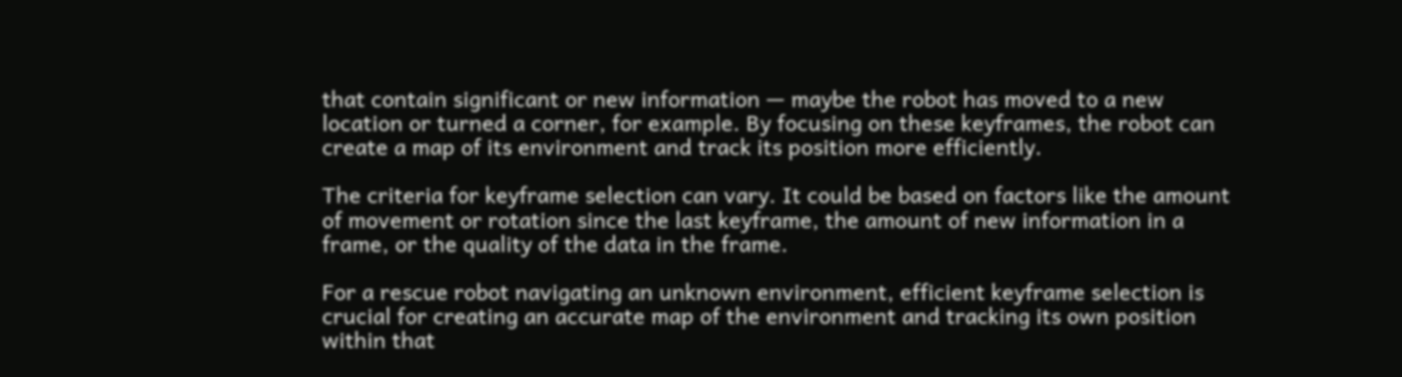that contain significant or new information — maybe the robot has moved to a new location or turned a corner, for example. By focusing on these keyframes, the robot can create a map of its environment and track its position more efficiently.

The criteria for keyframe selection can vary. It could be based on factors like the amount of movement or rotation since the last keyframe, the amount of new information in a frame, or the quality of the data in the frame.

For a rescue robot navigating an unknown environment, efficient keyframe selection is crucial for creating an accurate map of the environment and tracking its own position within that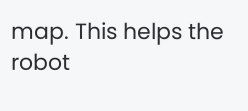map. This helps the robot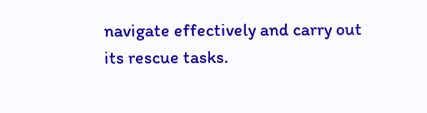navigate effectively and carry out its rescue tasks.